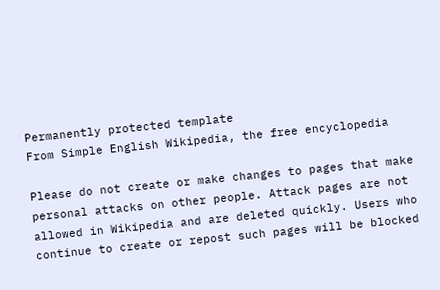Permanently protected template
From Simple English Wikipedia, the free encyclopedia

Please do not create or make changes to pages that make personal attacks on other people. Attack pages are not allowed in Wikipedia and are deleted quickly. Users who continue to create or repost such pages will be blocked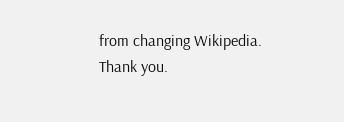from changing Wikipedia. Thank you.